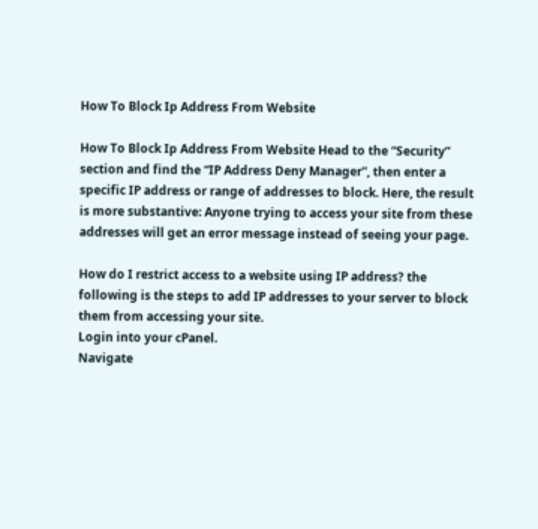How To Block Ip Address From Website

How To Block Ip Address From Website Head to the “Security” section and find the “IP Address Deny Manager”, then enter a specific IP address or range of addresses to block. Here, the result is more substantive: Anyone trying to access your site from these addresses will get an error message instead of seeing your page.

How do I restrict access to a website using IP address? the following is the steps to add IP addresses to your server to block them from accessing your site.
Login into your cPanel.
Navigate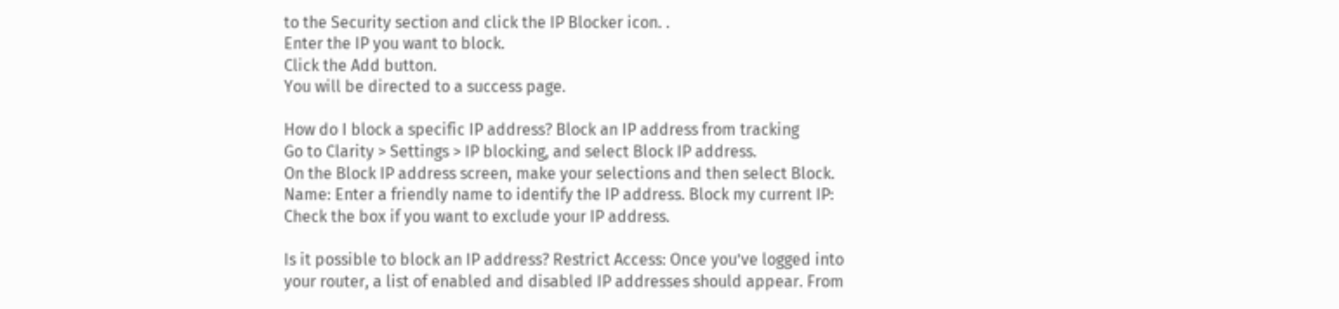to the Security section and click the IP Blocker icon. .
Enter the IP you want to block.
Click the Add button.
You will be directed to a success page.

How do I block a specific IP address? Block an IP address from tracking
Go to Clarity > Settings > IP blocking, and select Block IP address.
On the Block IP address screen, make your selections and then select Block. Name: Enter a friendly name to identify the IP address. Block my current IP: Check the box if you want to exclude your IP address.

Is it possible to block an IP address? Restrict Access: Once you’ve logged into your router, a list of enabled and disabled IP addresses should appear. From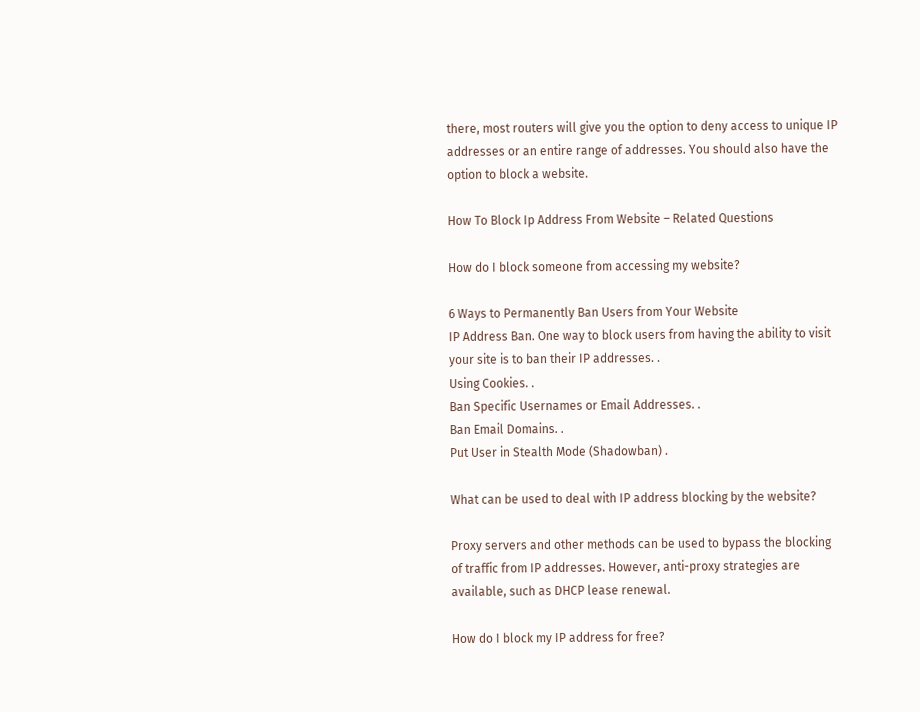there, most routers will give you the option to deny access to unique IP addresses or an entire range of addresses. You should also have the option to block a website.

How To Block Ip Address From Website – Related Questions

How do I block someone from accessing my website?

6 Ways to Permanently Ban Users from Your Website
IP Address Ban. One way to block users from having the ability to visit your site is to ban their IP addresses. .
Using Cookies. .
Ban Specific Usernames or Email Addresses. .
Ban Email Domains. .
Put User in Stealth Mode (Shadowban) .

What can be used to deal with IP address blocking by the website?

Proxy servers and other methods can be used to bypass the blocking of traffic from IP addresses. However, anti-proxy strategies are available, such as DHCP lease renewal.

How do I block my IP address for free?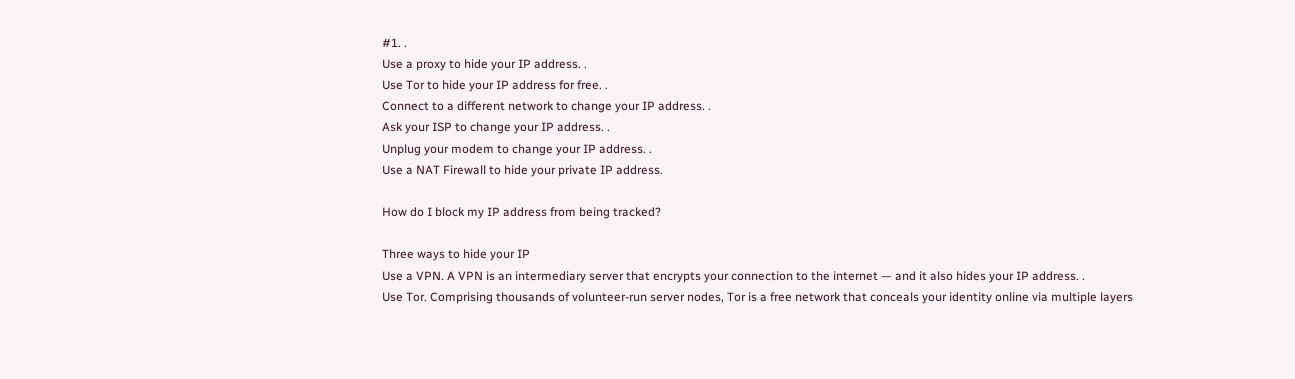#1. .
Use a proxy to hide your IP address. .
Use Tor to hide your IP address for free. .
Connect to a different network to change your IP address. .
Ask your ISP to change your IP address. .
Unplug your modem to change your IP address. .
Use a NAT Firewall to hide your private IP address.

How do I block my IP address from being tracked?

Three ways to hide your IP
Use a VPN. A VPN is an intermediary server that encrypts your connection to the internet — and it also hides your IP address. .
Use Tor. Comprising thousands of volunteer-run server nodes, Tor is a free network that conceals your identity online via multiple layers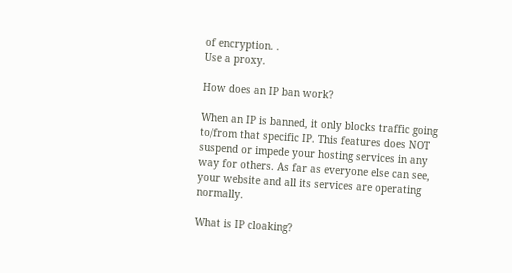of encryption. .
Use a proxy.

How does an IP ban work?

When an IP is banned, it only blocks traffic going to/from that specific IP. This features does NOT suspend or impede your hosting services in any way for others. As far as everyone else can see, your website and all its services are operating normally.

What is IP cloaking?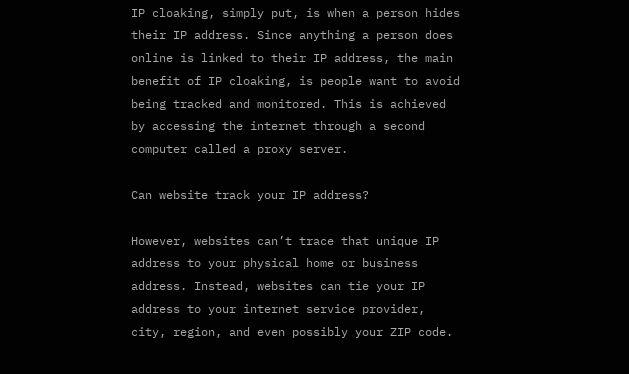IP cloaking, simply put, is when a person hides their IP address. Since anything a person does online is linked to their IP address, the main benefit of IP cloaking, is people want to avoid being tracked and monitored. This is achieved by accessing the internet through a second computer called a proxy server.

Can website track your IP address?

However, websites can’t trace that unique IP address to your physical home or business address. Instead, websites can tie your IP address to your internet service provider, city, region, and even possibly your ZIP code.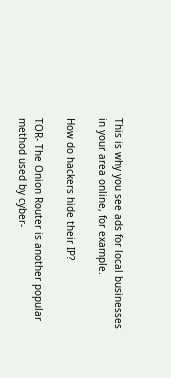This is why you see ads for local businesses in your area online, for example.

How do hackers hide their IP?

TOR- The Onion Router is another popular method used by cyber-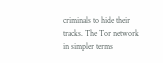criminals to hide their tracks. The Tor network in simpler terms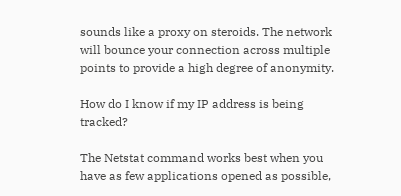sounds like a proxy on steroids. The network will bounce your connection across multiple points to provide a high degree of anonymity.

How do I know if my IP address is being tracked?

The Netstat command works best when you have as few applications opened as possible,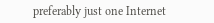preferably just one Internet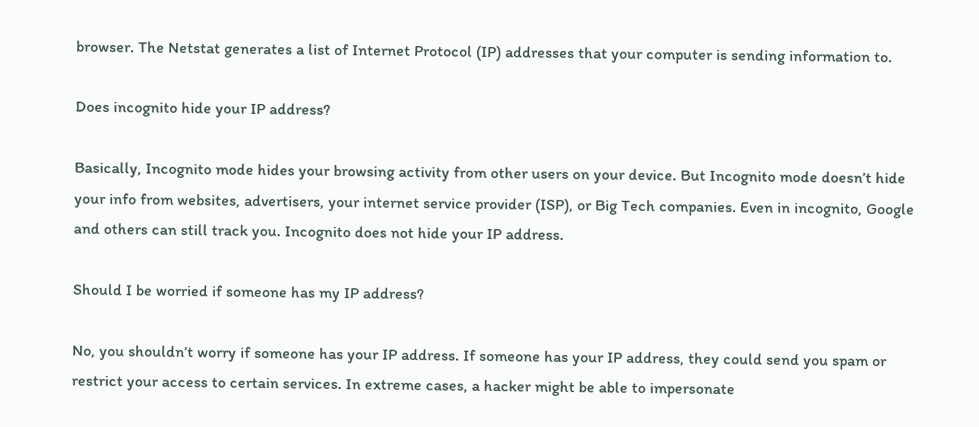browser. The Netstat generates a list of Internet Protocol (IP) addresses that your computer is sending information to.

Does incognito hide your IP address?

Basically, Incognito mode hides your browsing activity from other users on your device. But Incognito mode doesn’t hide your info from websites, advertisers, your internet service provider (ISP), or Big Tech companies. Even in incognito, Google and others can still track you. Incognito does not hide your IP address.

Should I be worried if someone has my IP address?

No, you shouldn’t worry if someone has your IP address. If someone has your IP address, they could send you spam or restrict your access to certain services. In extreme cases, a hacker might be able to impersonate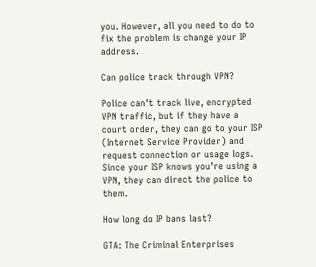you. However, all you need to do to fix the problem is change your IP address.

Can police track through VPN?

Police can’t track live, encrypted VPN traffic, but if they have a court order, they can go to your ISP (Internet Service Provider) and request connection or usage logs. Since your ISP knows you’re using a VPN, they can direct the police to them.

How long do IP bans last?

GTA: The Criminal Enterprises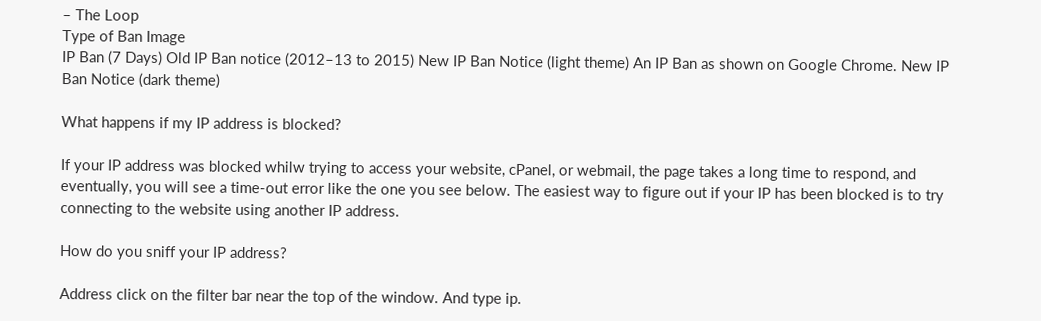– The Loop
Type of Ban Image
IP Ban (7 Days) Old IP Ban notice (2012–13 to 2015) New IP Ban Notice (light theme) An IP Ban as shown on Google Chrome. New IP Ban Notice (dark theme)

What happens if my IP address is blocked?

If your IP address was blocked whilw trying to access your website, cPanel, or webmail, the page takes a long time to respond, and eventually, you will see a time-out error like the one you see below. The easiest way to figure out if your IP has been blocked is to try connecting to the website using another IP address.

How do you sniff your IP address?

Address click on the filter bar near the top of the window. And type ip.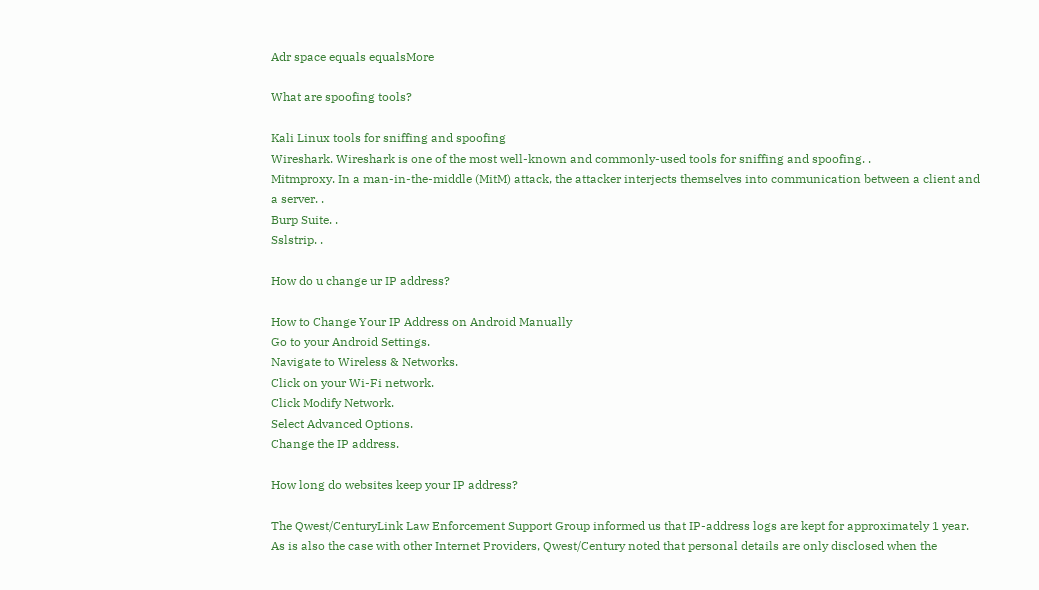Adr space equals equalsMore

What are spoofing tools?

Kali Linux tools for sniffing and spoofing
Wireshark. Wireshark is one of the most well-known and commonly-used tools for sniffing and spoofing. .
Mitmproxy. In a man-in-the-middle (MitM) attack, the attacker interjects themselves into communication between a client and a server. .
Burp Suite. .
Sslstrip. .

How do u change ur IP address?

How to Change Your IP Address on Android Manually
Go to your Android Settings.
Navigate to Wireless & Networks.
Click on your Wi-Fi network.
Click Modify Network.
Select Advanced Options.
Change the IP address.

How long do websites keep your IP address?

The Qwest/CenturyLink Law Enforcement Support Group informed us that IP-address logs are kept for approximately 1 year. As is also the case with other Internet Providers, Qwest/Century noted that personal details are only disclosed when the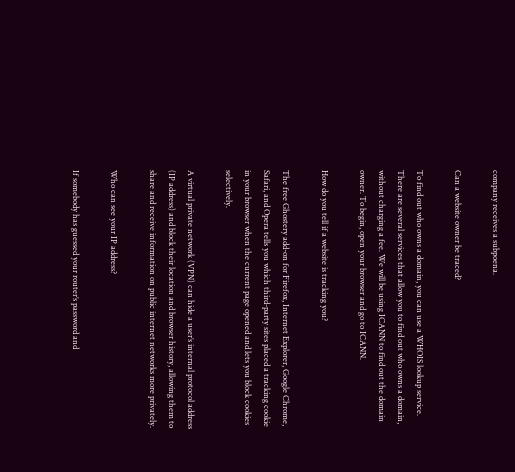company receives a subpoena.

Can a website owner be traced?

To find out who owns a domain, you can use a WHOIS lookup service. There are several services that allow you to find out who owns a domain, without charging a fee. We will be using ICANN to find out the domain owner. To begin, open your browser and go to ICANN.

How do you tell if a website is tracking you?

The free Ghostery add-on for Firefox, Internet Explorer, Google Chrome, Safari, and Opera tells you which third-party sites placed a tracking cookie in your browser when the current page opened and lets you block cookies selectively.

A virtual private network (VPN) can hide a user’s internal protocol address (IP address) and block their location and browser history, allowing them to share and receive information on public internet networks more privately.

Who can see your IP address?

If somebody has guessed your router’s password and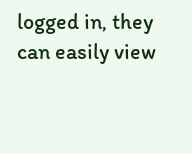logged in, they can easily view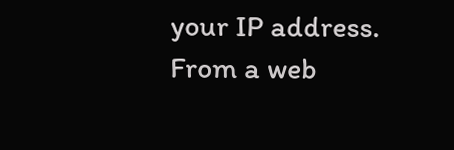your IP address. From a web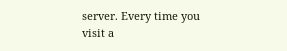server. Every time you visit a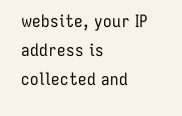website, your IP address is collected and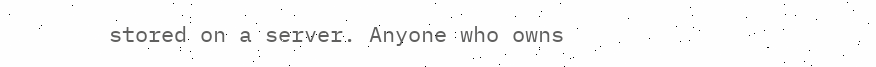stored on a server. Anyone who owns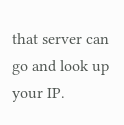that server can go and look up your IP.